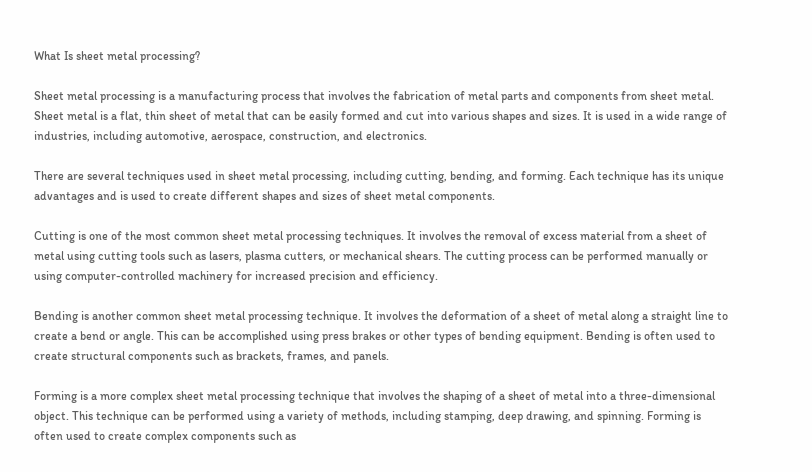What Is sheet metal processing?

Sheet metal processing is a manufacturing process that involves the fabrication of metal parts and components from sheet metal. Sheet metal is a flat, thin sheet of metal that can be easily formed and cut into various shapes and sizes. It is used in a wide range of industries, including automotive, aerospace, construction, and electronics.

There are several techniques used in sheet metal processing, including cutting, bending, and forming. Each technique has its unique advantages and is used to create different shapes and sizes of sheet metal components.

Cutting is one of the most common sheet metal processing techniques. It involves the removal of excess material from a sheet of metal using cutting tools such as lasers, plasma cutters, or mechanical shears. The cutting process can be performed manually or using computer-controlled machinery for increased precision and efficiency.

Bending is another common sheet metal processing technique. It involves the deformation of a sheet of metal along a straight line to create a bend or angle. This can be accomplished using press brakes or other types of bending equipment. Bending is often used to create structural components such as brackets, frames, and panels.

Forming is a more complex sheet metal processing technique that involves the shaping of a sheet of metal into a three-dimensional object. This technique can be performed using a variety of methods, including stamping, deep drawing, and spinning. Forming is often used to create complex components such as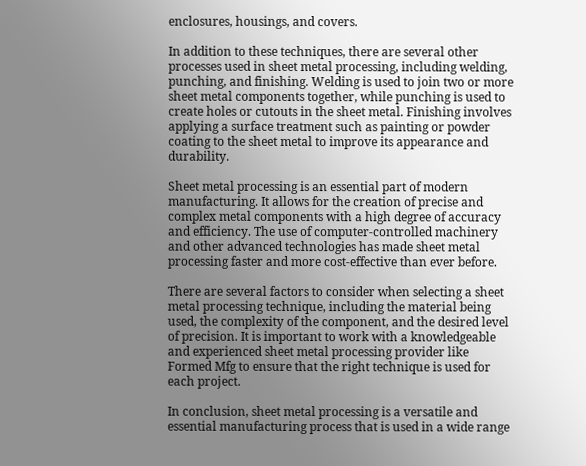enclosures, housings, and covers.

In addition to these techniques, there are several other processes used in sheet metal processing, including welding, punching, and finishing. Welding is used to join two or more sheet metal components together, while punching is used to create holes or cutouts in the sheet metal. Finishing involves applying a surface treatment such as painting or powder coating to the sheet metal to improve its appearance and durability.

Sheet metal processing is an essential part of modern manufacturing. It allows for the creation of precise and complex metal components with a high degree of accuracy and efficiency. The use of computer-controlled machinery and other advanced technologies has made sheet metal processing faster and more cost-effective than ever before.

There are several factors to consider when selecting a sheet metal processing technique, including the material being used, the complexity of the component, and the desired level of precision. It is important to work with a knowledgeable and experienced sheet metal processing provider like Formed Mfg to ensure that the right technique is used for each project.

In conclusion, sheet metal processing is a versatile and essential manufacturing process that is used in a wide range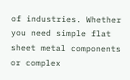of industries. Whether you need simple flat sheet metal components or complex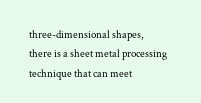three-dimensional shapes, there is a sheet metal processing technique that can meet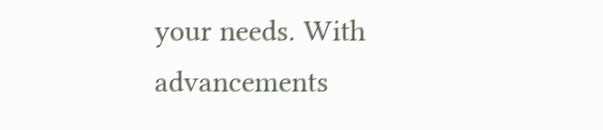your needs. With advancements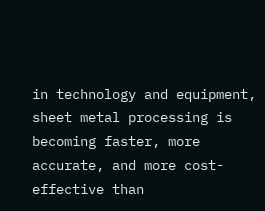in technology and equipment, sheet metal processing is becoming faster, more accurate, and more cost-effective than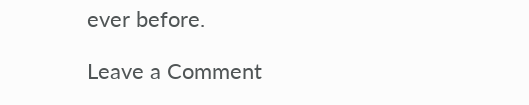ever before.

Leave a Comment